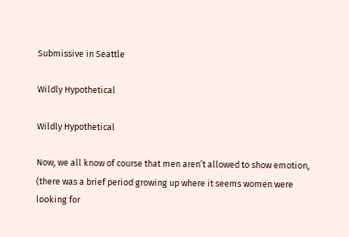Submissive in Seattle

Wildly Hypothetical

Wildly Hypothetical

Now, we all know of course that men aren’t allowed to show emotion, (there was a brief period growing up where it seems women were looking for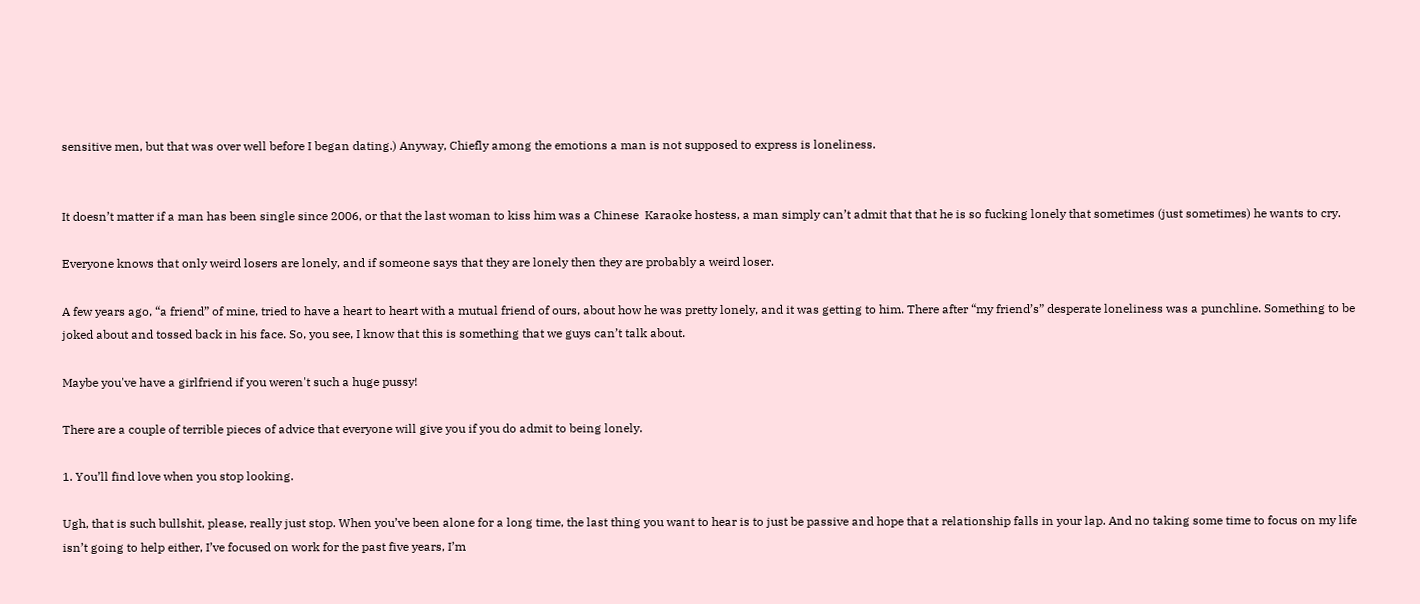sensitive men, but that was over well before I began dating.) Anyway, Chiefly among the emotions a man is not supposed to express is loneliness.


It doesn’t matter if a man has been single since 2006, or that the last woman to kiss him was a Chinese  Karaoke hostess, a man simply can’t admit that that he is so fucking lonely that sometimes (just sometimes) he wants to cry.

Everyone knows that only weird losers are lonely, and if someone says that they are lonely then they are probably a weird loser.

A few years ago, “a friend” of mine, tried to have a heart to heart with a mutual friend of ours, about how he was pretty lonely, and it was getting to him. There after “my friend’s” desperate loneliness was a punchline. Something to be joked about and tossed back in his face. So, you see, I know that this is something that we guys can’t talk about.

Maybe you've have a girlfriend if you weren't such a huge pussy!

There are a couple of terrible pieces of advice that everyone will give you if you do admit to being lonely.

1. You’ll find love when you stop looking.

Ugh, that is such bullshit, please, really just stop. When you’ve been alone for a long time, the last thing you want to hear is to just be passive and hope that a relationship falls in your lap. And no taking some time to focus on my life isn’t going to help either, I’ve focused on work for the past five years, I’m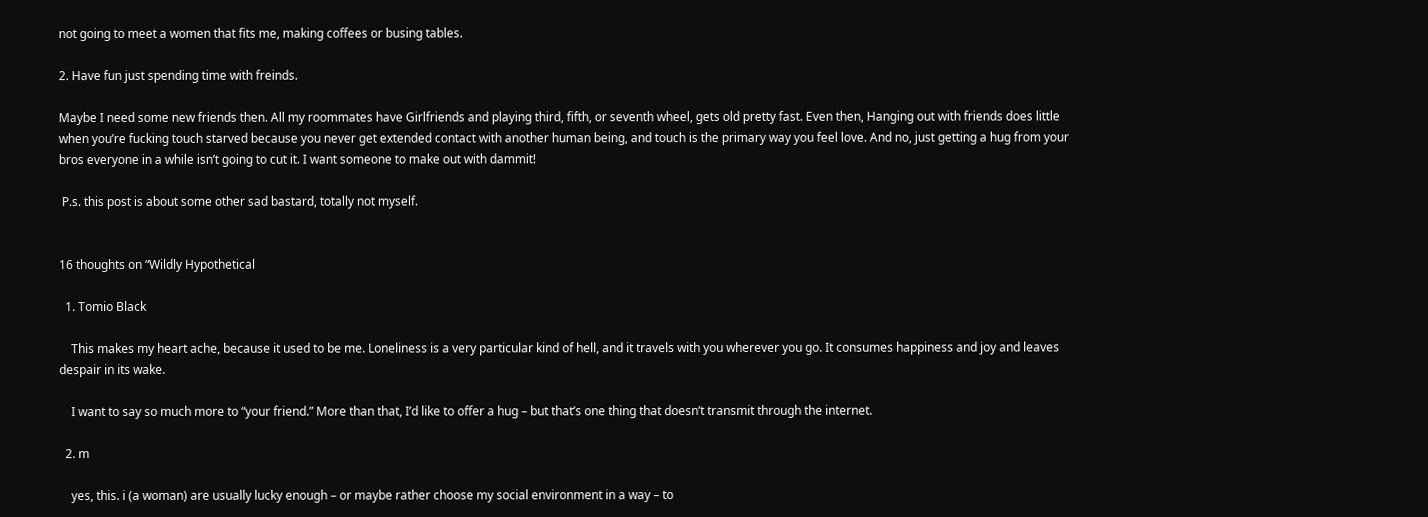not going to meet a women that fits me, making coffees or busing tables.

2. Have fun just spending time with freinds.

Maybe I need some new friends then. All my roommates have Girlfriends and playing third, fifth, or seventh wheel, gets old pretty fast. Even then, Hanging out with friends does little when you’re fucking touch starved because you never get extended contact with another human being, and touch is the primary way you feel love. And no, just getting a hug from your bros everyone in a while isn’t going to cut it. I want someone to make out with dammit!

 P.s. this post is about some other sad bastard, totally not myself.


16 thoughts on “Wildly Hypothetical

  1. Tomio Black

    This makes my heart ache, because it used to be me. Loneliness is a very particular kind of hell, and it travels with you wherever you go. It consumes happiness and joy and leaves despair in its wake.

    I want to say so much more to “your friend.” More than that, I’d like to offer a hug – but that’s one thing that doesn’t transmit through the internet.

  2. m

    yes, this. i (a woman) are usually lucky enough – or maybe rather choose my social environment in a way – to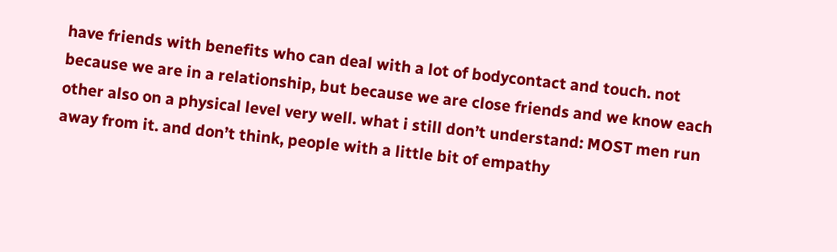have friends with benefits who can deal with a lot of bodycontact and touch. not because we are in a relationship, but because we are close friends and we know each other also on a physical level very well. what i still don’t understand: MOST men run away from it. and don’t think, people with a little bit of empathy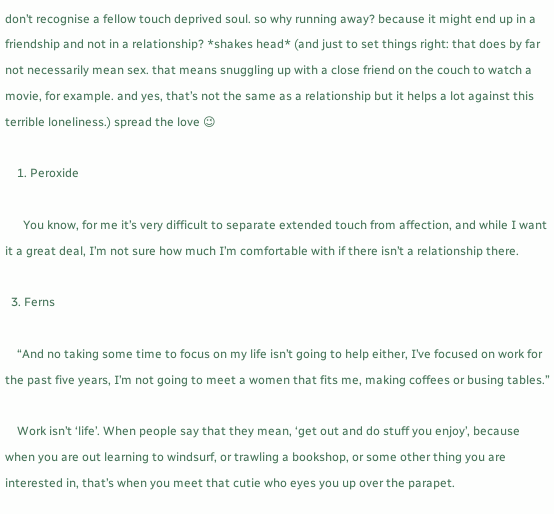don’t recognise a fellow touch deprived soul. so why running away? because it might end up in a friendship and not in a relationship? *shakes head* (and just to set things right: that does by far not necessarily mean sex. that means snuggling up with a close friend on the couch to watch a movie, for example. and yes, that’s not the same as a relationship but it helps a lot against this terrible loneliness.) spread the love 😉

    1. Peroxide

      You know, for me it’s very difficult to separate extended touch from affection, and while I want it a great deal, I’m not sure how much I’m comfortable with if there isn’t a relationship there.

  3. Ferns

    “And no taking some time to focus on my life isn’t going to help either, I’ve focused on work for the past five years, I’m not going to meet a women that fits me, making coffees or busing tables.”

    Work isn’t ‘life’. When people say that they mean, ‘get out and do stuff you enjoy’, because when you are out learning to windsurf, or trawling a bookshop, or some other thing you are interested in, that’s when you meet that cutie who eyes you up over the parapet.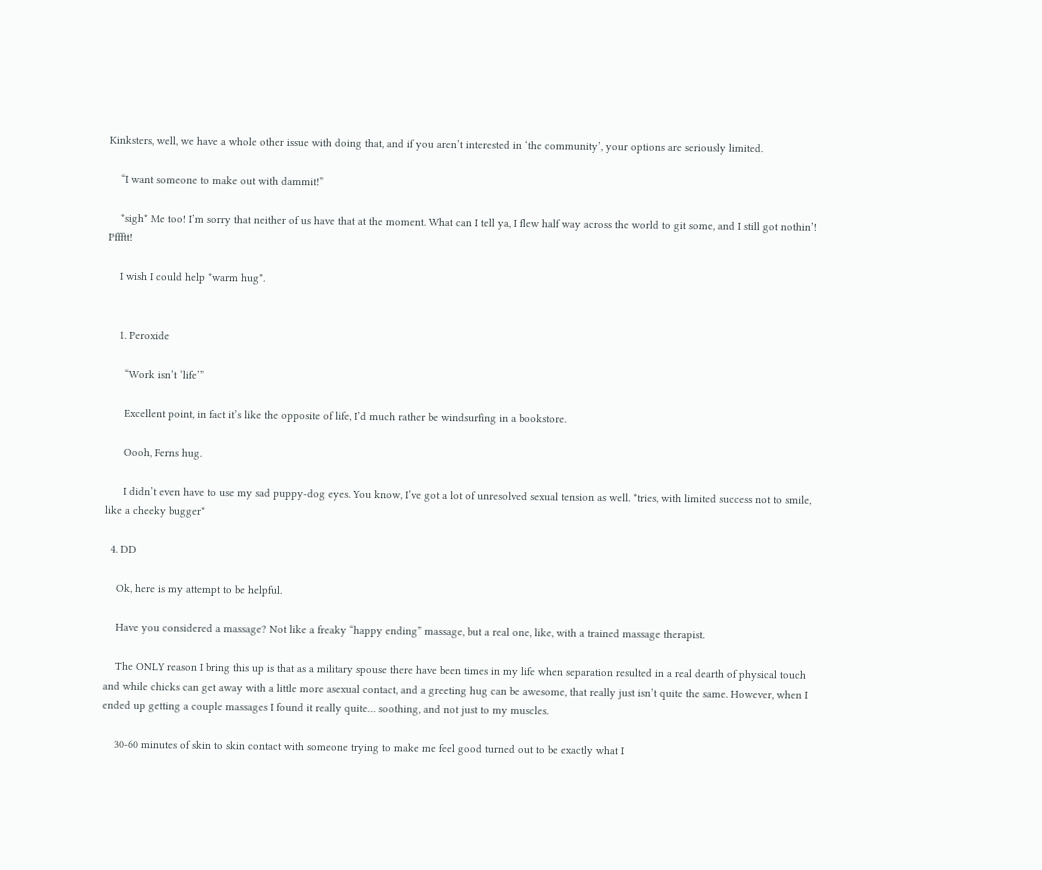Kinksters, well, we have a whole other issue with doing that, and if you aren’t interested in ‘the community’, your options are seriously limited.

    “I want someone to make out with dammit!”

    *sigh* Me too! I’m sorry that neither of us have that at the moment. What can I tell ya, I flew half way across the world to git some, and I still got nothin’! Pffftt!

    I wish I could help *warm hug*.


    1. Peroxide

      “Work isn’t ‘life’”

      Excellent point, in fact it’s like the opposite of life, I’d much rather be windsurfing in a bookstore.

      Oooh, Ferns hug.

      I didn’t even have to use my sad puppy-dog eyes. You know, I’ve got a lot of unresolved sexual tension as well. *tries, with limited success not to smile, like a cheeky bugger*

  4. DD

    Ok, here is my attempt to be helpful.

    Have you considered a massage? Not like a freaky “happy ending” massage, but a real one, like, with a trained massage therapist.

    The ONLY reason I bring this up is that as a military spouse there have been times in my life when separation resulted in a real dearth of physical touch and while chicks can get away with a little more asexual contact, and a greeting hug can be awesome, that really just isn’t quite the same. However, when I ended up getting a couple massages I found it really quite… soothing, and not just to my muscles.

    30-60 minutes of skin to skin contact with someone trying to make me feel good turned out to be exactly what I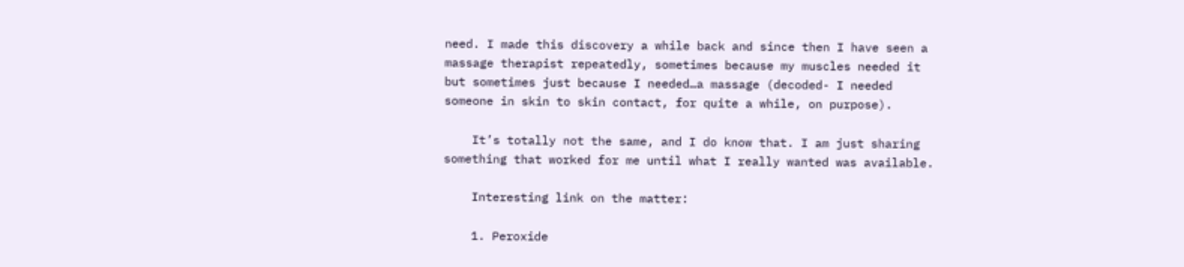need. I made this discovery a while back and since then I have seen a massage therapist repeatedly, sometimes because my muscles needed it but sometimes just because I needed…a massage (decoded- I needed someone in skin to skin contact, for quite a while, on purpose).

    It’s totally not the same, and I do know that. I am just sharing something that worked for me until what I really wanted was available.

    Interesting link on the matter:

    1. Peroxide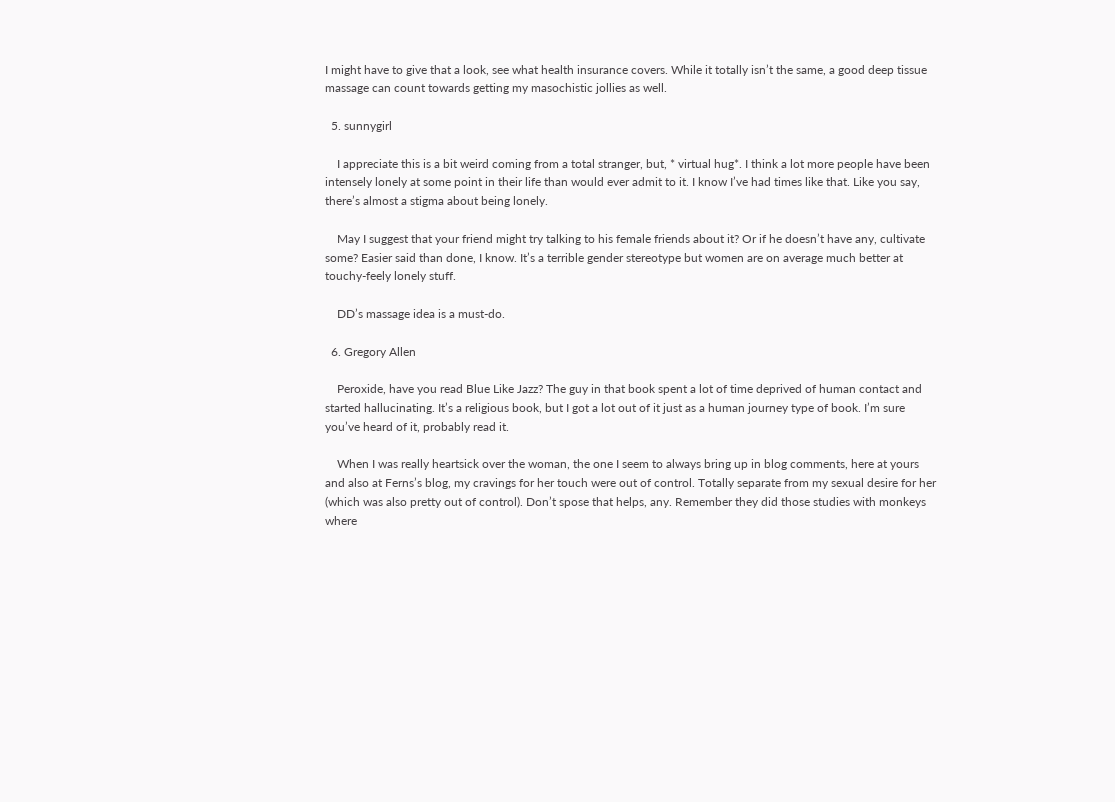I might have to give that a look, see what health insurance covers. While it totally isn’t the same, a good deep tissue massage can count towards getting my masochistic jollies as well.

  5. sunnygirl

    I appreciate this is a bit weird coming from a total stranger, but, * virtual hug*. I think a lot more people have been intensely lonely at some point in their life than would ever admit to it. I know I’ve had times like that. Like you say, there’s almost a stigma about being lonely.

    May I suggest that your friend might try talking to his female friends about it? Or if he doesn’t have any, cultivate some? Easier said than done, I know. It’s a terrible gender stereotype but women are on average much better at touchy-feely lonely stuff.

    DD’s massage idea is a must-do.

  6. Gregory Allen

    Peroxide, have you read Blue Like Jazz? The guy in that book spent a lot of time deprived of human contact and started hallucinating. It’s a religious book, but I got a lot out of it just as a human journey type of book. I’m sure you’ve heard of it, probably read it.

    When I was really heartsick over the woman, the one I seem to always bring up in blog comments, here at yours and also at Ferns’s blog, my cravings for her touch were out of control. Totally separate from my sexual desire for her (which was also pretty out of control). Don’t spose that helps, any. Remember they did those studies with monkeys where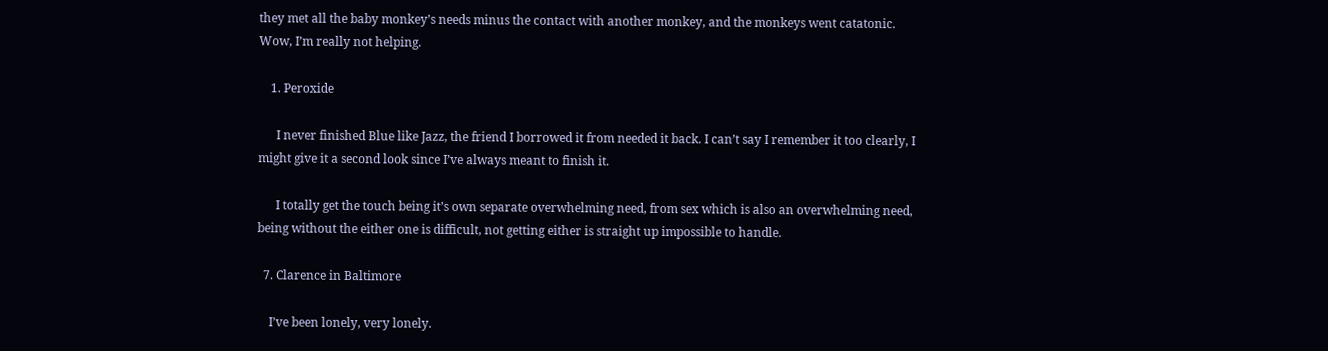they met all the baby monkey’s needs minus the contact with another monkey, and the monkeys went catatonic. Wow, I’m really not helping.

    1. Peroxide

      I never finished Blue like Jazz, the friend I borrowed it from needed it back. I can’t say I remember it too clearly, I might give it a second look since I’ve always meant to finish it.

      I totally get the touch being it’s own separate overwhelming need, from sex which is also an overwhelming need, being without the either one is difficult, not getting either is straight up impossible to handle.

  7. Clarence in Baltimore

    I’ve been lonely, very lonely.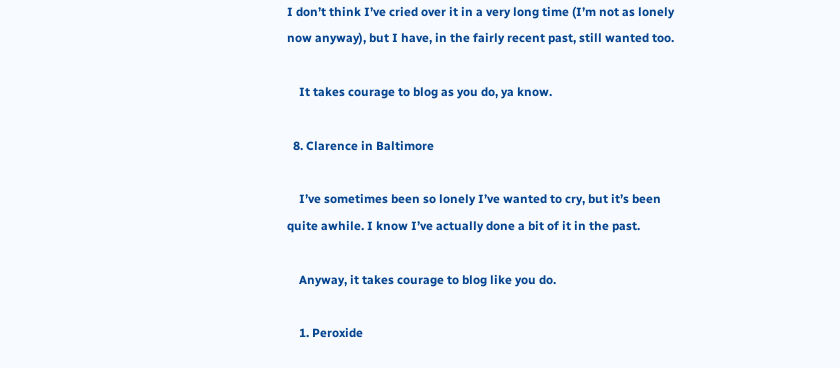I don’t think I’ve cried over it in a very long time (I’m not as lonely now anyway), but I have, in the fairly recent past, still wanted too.

    It takes courage to blog as you do, ya know.

  8. Clarence in Baltimore

    I’ve sometimes been so lonely I’ve wanted to cry, but it’s been quite awhile. I know I’ve actually done a bit of it in the past.

    Anyway, it takes courage to blog like you do.

    1. Peroxide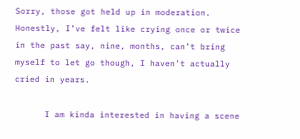Sorry, those got held up in moderation. Honestly, I’ve felt like crying once or twice in the past say, nine, months, can’t bring myself to let go though, I haven’t actually cried in years.

      I am kinda interested in having a scene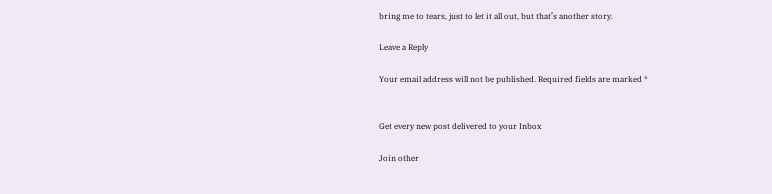bring me to tears, just to let it all out, but that’s another story.

Leave a Reply

Your email address will not be published. Required fields are marked *


Get every new post delivered to your Inbox

Join other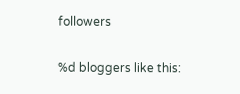followers

%d bloggers like this: